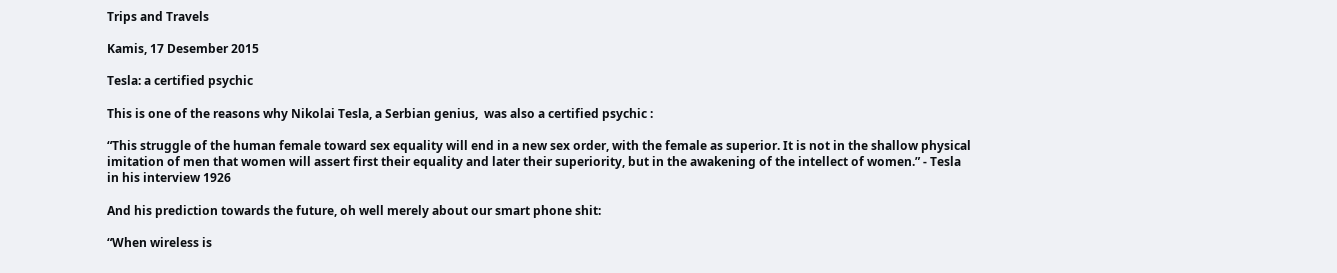Trips and Travels

Kamis, 17 Desember 2015

Tesla: a certified psychic

This is one of the reasons why Nikolai Tesla, a Serbian genius,  was also a certified psychic :

“This struggle of the human female toward sex equality will end in a new sex order, with the female as superior. It is not in the shallow physical imitation of men that women will assert first their equality and later their superiority, but in the awakening of the intellect of women.” - Tesla in his interview 1926

And his prediction towards the future, oh well merely about our smart phone shit:

“When wireless is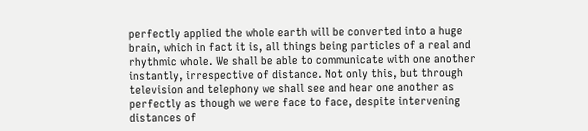perfectly applied the whole earth will be converted into a huge brain, which in fact it is, all things being particles of a real and rhythmic whole. We shall be able to communicate with one another instantly, irrespective of distance. Not only this, but through television and telephony we shall see and hear one another as perfectly as though we were face to face, despite intervening distances of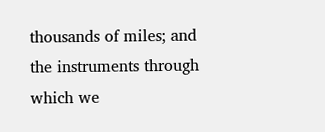thousands of miles; and the instruments through which we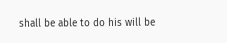shall be able to do his will be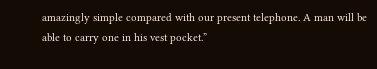amazingly simple compared with our present telephone. A man will be able to carry one in his vest pocket.”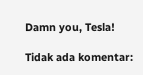Damn you, Tesla!

Tidak ada komentar: